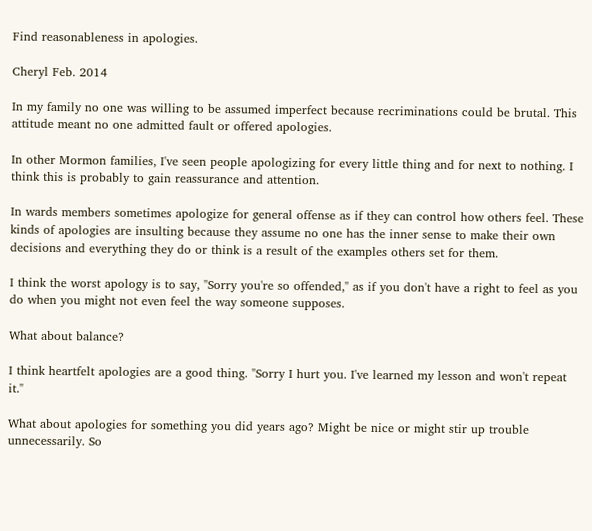Find reasonableness in apologies.

Cheryl Feb. 2014

In my family no one was willing to be assumed imperfect because recriminations could be brutal. This attitude meant no one admitted fault or offered apologies.

In other Mormon families, I've seen people apologizing for every little thing and for next to nothing. I think this is probably to gain reassurance and attention.

In wards members sometimes apologize for general offense as if they can control how others feel. These kinds of apologies are insulting because they assume no one has the inner sense to make their own decisions and everything they do or think is a result of the examples others set for them.

I think the worst apology is to say, "Sorry you're so offended," as if you don't have a right to feel as you do when you might not even feel the way someone supposes.

What about balance?

I think heartfelt apologies are a good thing. "Sorry I hurt you. I've learned my lesson and won't repeat it."

What about apologies for something you did years ago? Might be nice or might stir up trouble unnecessarily. So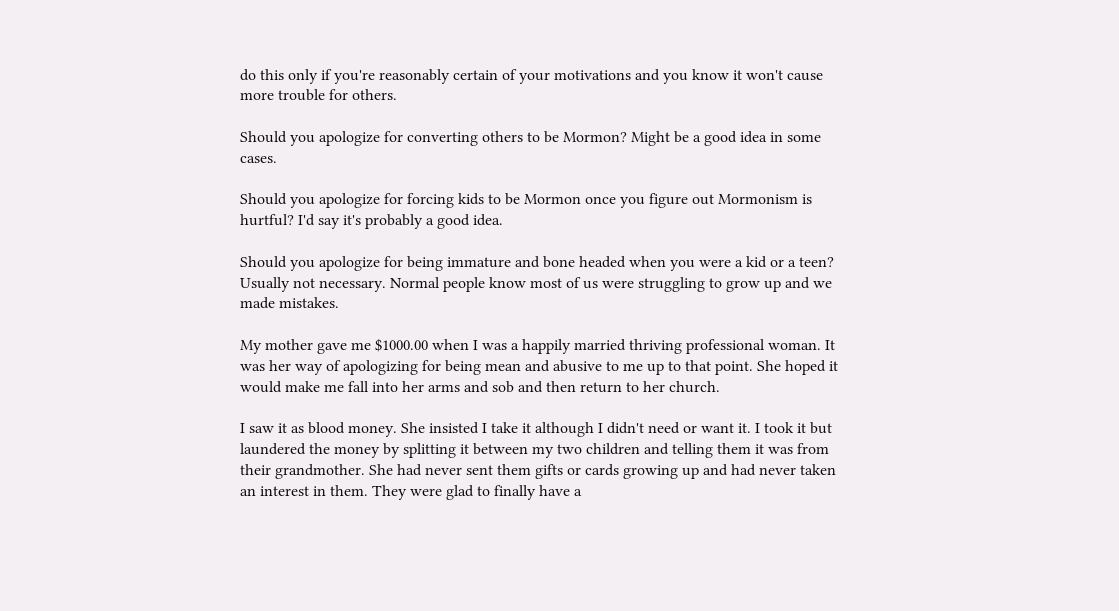do this only if you're reasonably certain of your motivations and you know it won't cause more trouble for others.

Should you apologize for converting others to be Mormon? Might be a good idea in some cases.

Should you apologize for forcing kids to be Mormon once you figure out Mormonism is hurtful? I'd say it's probably a good idea.

Should you apologize for being immature and bone headed when you were a kid or a teen? Usually not necessary. Normal people know most of us were struggling to grow up and we made mistakes.

My mother gave me $1000.00 when I was a happily married thriving professional woman. It was her way of apologizing for being mean and abusive to me up to that point. She hoped it would make me fall into her arms and sob and then return to her church.

I saw it as blood money. She insisted I take it although I didn't need or want it. I took it but laundered the money by splitting it between my two children and telling them it was from their grandmother. She had never sent them gifts or cards growing up and had never taken an interest in them. They were glad to finally have a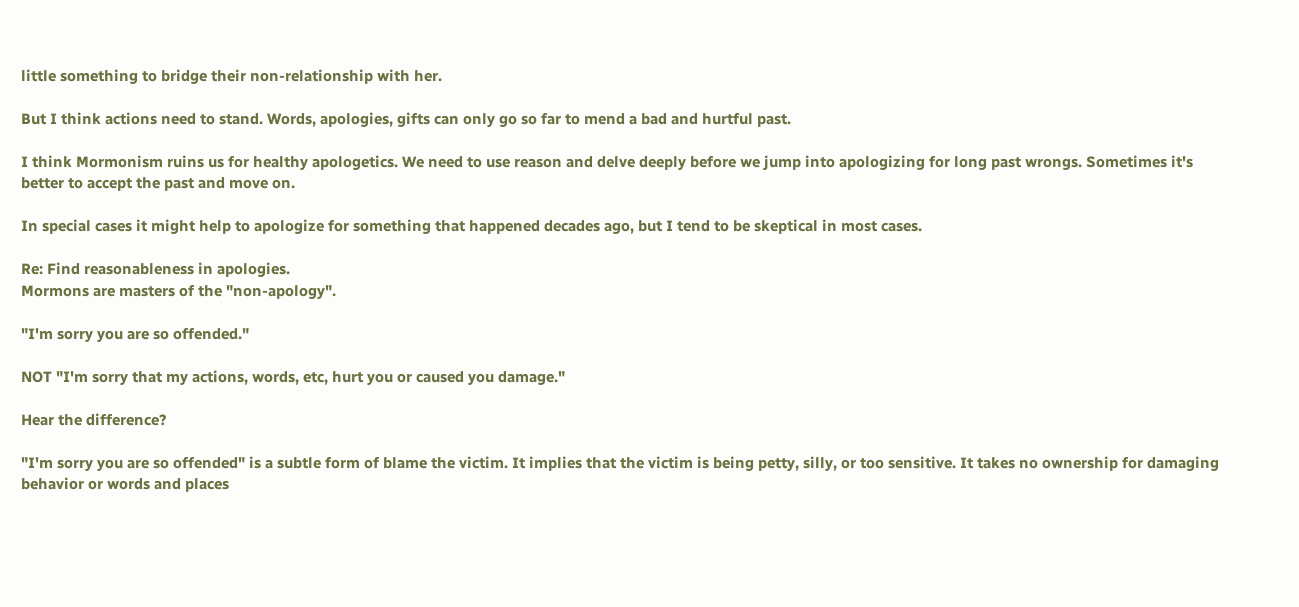little something to bridge their non-relationship with her.

But I think actions need to stand. Words, apologies, gifts can only go so far to mend a bad and hurtful past.

I think Mormonism ruins us for healthy apologetics. We need to use reason and delve deeply before we jump into apologizing for long past wrongs. Sometimes it's better to accept the past and move on.

In special cases it might help to apologize for something that happened decades ago, but I tend to be skeptical in most cases.

Re: Find reasonableness in apologies.
Mormons are masters of the "non-apology".

"I'm sorry you are so offended."

NOT "I'm sorry that my actions, words, etc, hurt you or caused you damage."

Hear the difference?

"I'm sorry you are so offended" is a subtle form of blame the victim. It implies that the victim is being petty, silly, or too sensitive. It takes no ownership for damaging behavior or words and places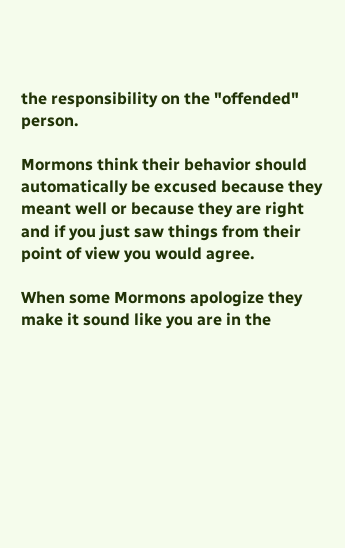the responsibility on the "offended" person.

Mormons think their behavior should automatically be excused because they meant well or because they are right and if you just saw things from their point of view you would agree.

When some Mormons apologize they make it sound like you are in the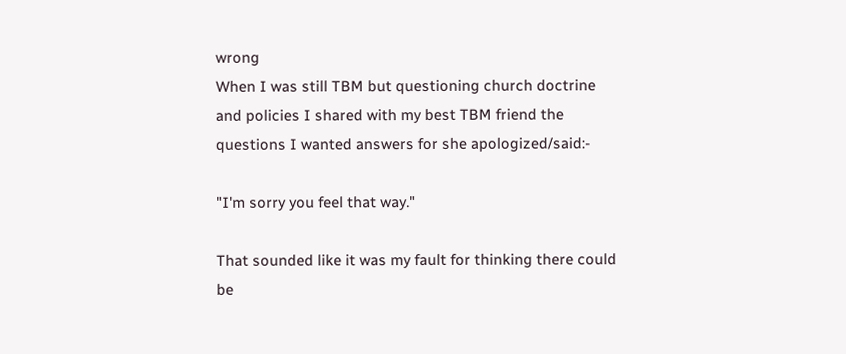wrong
When I was still TBM but questioning church doctrine and policies I shared with my best TBM friend the questions I wanted answers for she apologized/said:-

"I'm sorry you feel that way."

That sounded like it was my fault for thinking there could be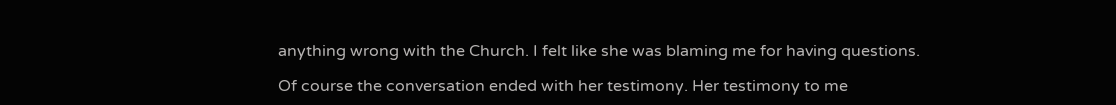anything wrong with the Church. I felt like she was blaming me for having questions.

Of course the conversation ended with her testimony. Her testimony to me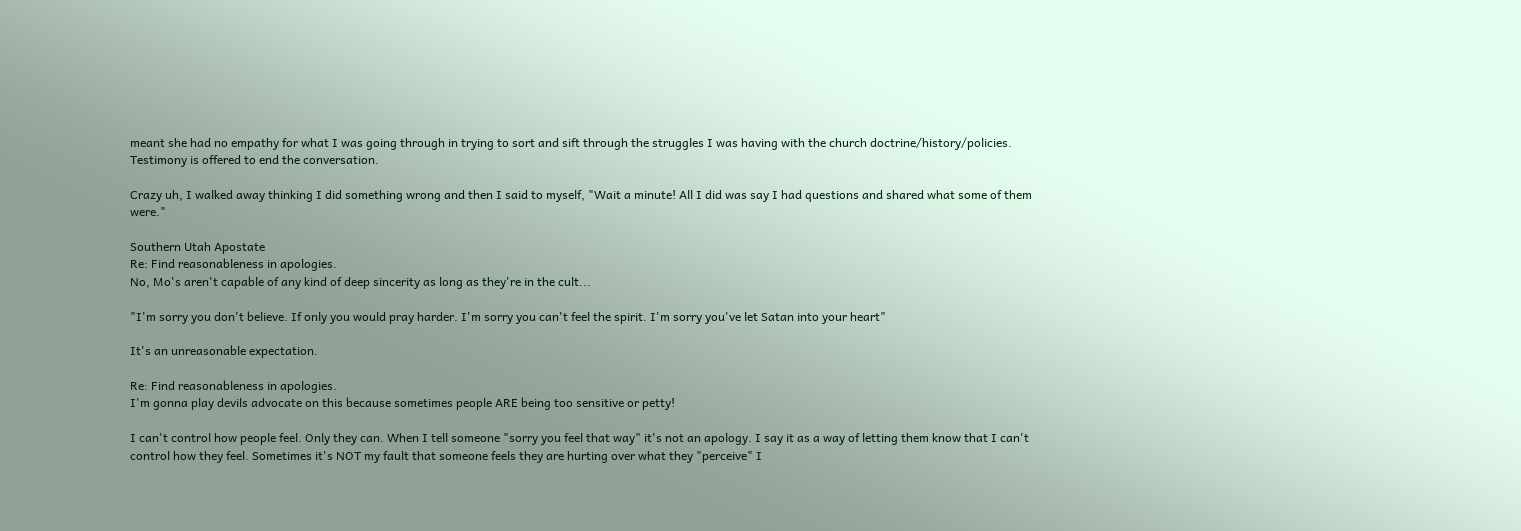meant she had no empathy for what I was going through in trying to sort and sift through the struggles I was having with the church doctrine/history/policies. Testimony is offered to end the conversation.

Crazy uh, I walked away thinking I did something wrong and then I said to myself, "Wait a minute! All I did was say I had questions and shared what some of them were."

Southern Utah Apostate
Re: Find reasonableness in apologies.
No, Mo's aren't capable of any kind of deep sincerity as long as they're in the cult...

"I'm sorry you don't believe. If only you would pray harder. I'm sorry you can't feel the spirit. I'm sorry you've let Satan into your heart"

It's an unreasonable expectation.

Re: Find reasonableness in apologies.
I'm gonna play devils advocate on this because sometimes people ARE being too sensitive or petty!

I can't control how people feel. Only they can. When I tell someone "sorry you feel that way" it's not an apology. I say it as a way of letting them know that I can't control how they feel. Sometimes it's NOT my fault that someone feels they are hurting over what they "perceive" I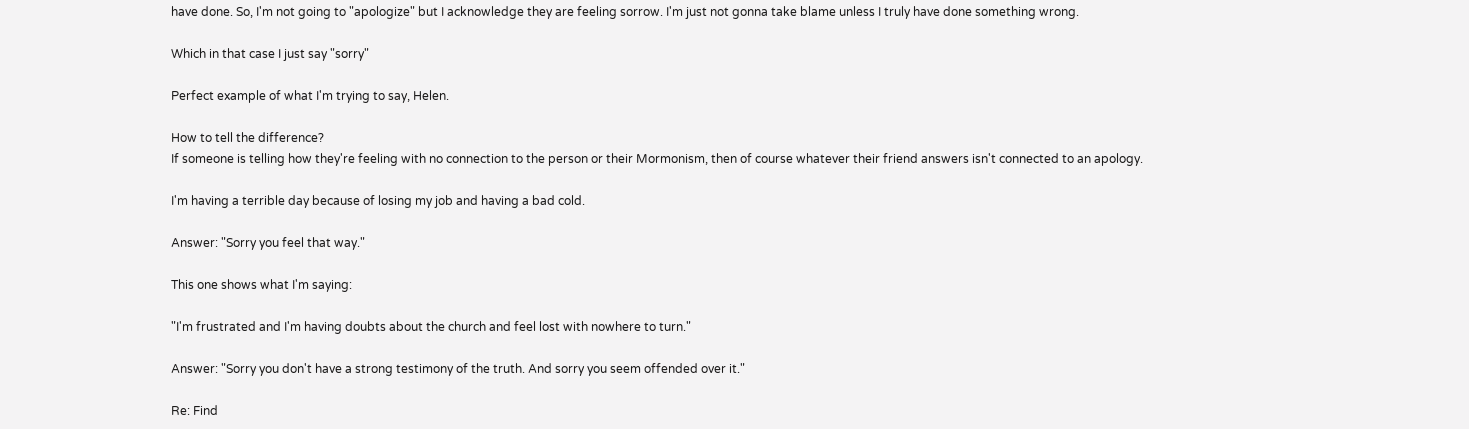have done. So, I'm not going to "apologize" but I acknowledge they are feeling sorrow. I'm just not gonna take blame unless I truly have done something wrong.

Which in that case I just say "sorry"

Perfect example of what I'm trying to say, Helen.

How to tell the difference?
If someone is telling how they're feeling with no connection to the person or their Mormonism, then of course whatever their friend answers isn't connected to an apology.

I'm having a terrible day because of losing my job and having a bad cold.

Answer: "Sorry you feel that way."

This one shows what I'm saying:

"I'm frustrated and I'm having doubts about the church and feel lost with nowhere to turn."

Answer: "Sorry you don't have a strong testimony of the truth. And sorry you seem offended over it."

Re: Find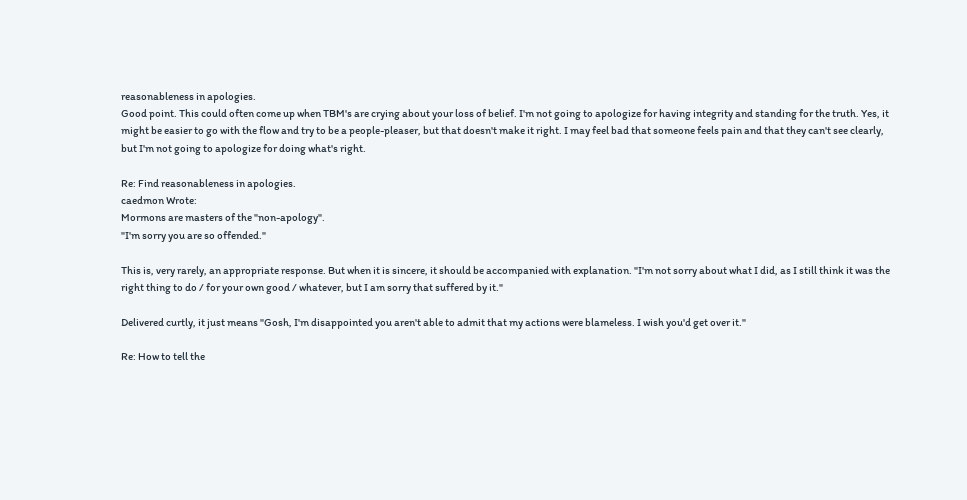reasonableness in apologies.
Good point. This could often come up when TBM's are crying about your loss of belief. I'm not going to apologize for having integrity and standing for the truth. Yes, it might be easier to go with the flow and try to be a people-pleaser, but that doesn't make it right. I may feel bad that someone feels pain and that they can't see clearly, but I'm not going to apologize for doing what's right.

Re: Find reasonableness in apologies.
caedmon Wrote:
Mormons are masters of the "non-apology".
"I'm sorry you are so offended."

This is, very rarely, an appropriate response. But when it is sincere, it should be accompanied with explanation. "I'm not sorry about what I did, as I still think it was the right thing to do / for your own good / whatever, but I am sorry that suffered by it."

Delivered curtly, it just means "Gosh, I'm disappointed you aren't able to admit that my actions were blameless. I wish you'd get over it."

Re: How to tell the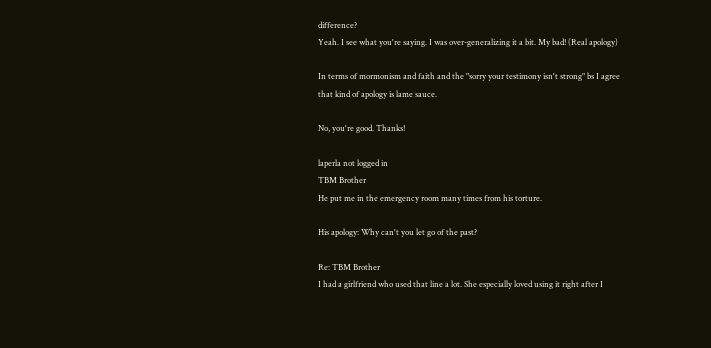difference?
Yeah. I see what you're saying. I was over-generalizing it a bit. My bad! (Real apology)

In terms of mormonism and faith and the "sorry your testimony isn't strong" bs I agree that kind of apology is lame sauce.

No, you're good. Thanks!

laperla not logged in
TBM Brother
He put me in the emergency room many times from his torture.

His apology: Why can't you let go of the past?

Re: TBM Brother
I had a girlfriend who used that line a lot. She especially loved using it right after I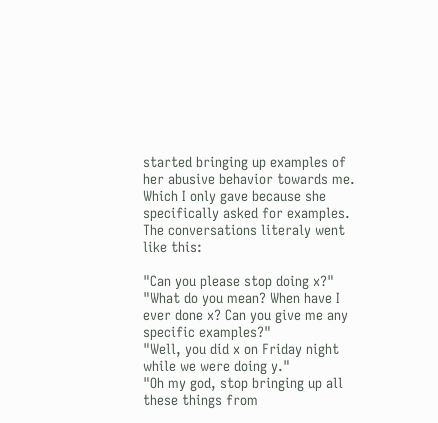started bringing up examples of her abusive behavior towards me. Which I only gave because she specifically asked for examples. The conversations literaly went like this:

"Can you please stop doing x?"
"What do you mean? When have I ever done x? Can you give me any specific examples?"
"Well, you did x on Friday night while we were doing y."
"Oh my god, stop bringing up all these things from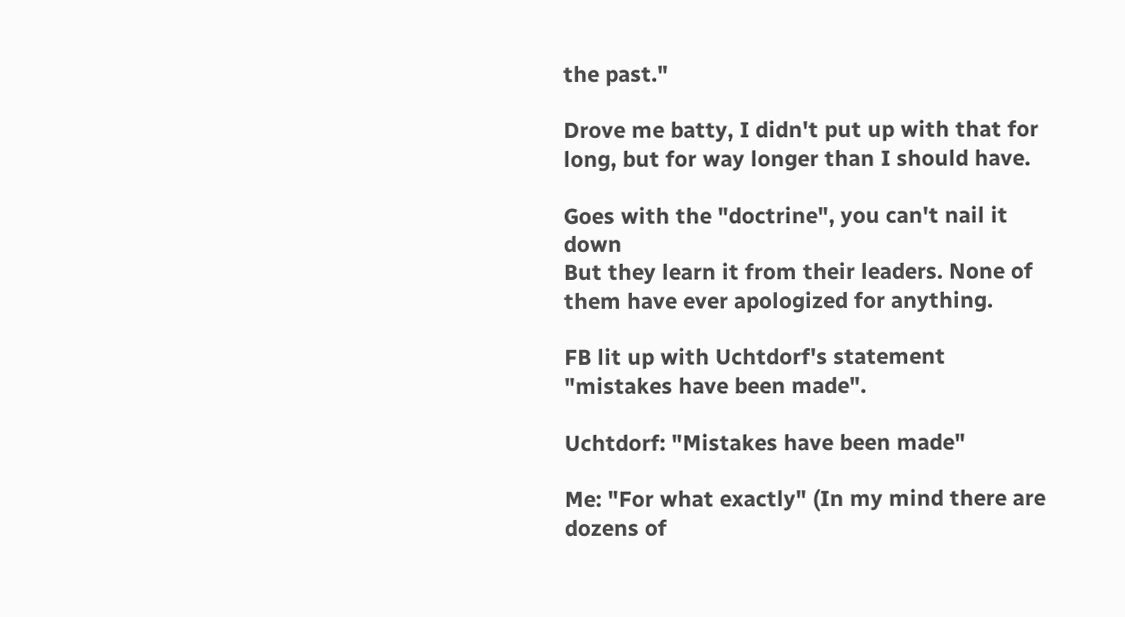the past."

Drove me batty, I didn't put up with that for long, but for way longer than I should have.

Goes with the "doctrine", you can't nail it down
But they learn it from their leaders. None of them have ever apologized for anything.

FB lit up with Uchtdorf's statement "mistakes have been made".

Uchtdorf: "Mistakes have been made"

Me: "For what exactly" (In my mind there are dozens of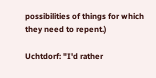possibilities of things for which they need to repent.)

Uchtdorf: "I'd rather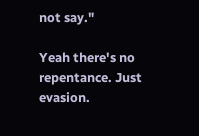not say."

Yeah there's no repentance. Just evasion.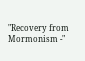"Recovery from Mormonism -"